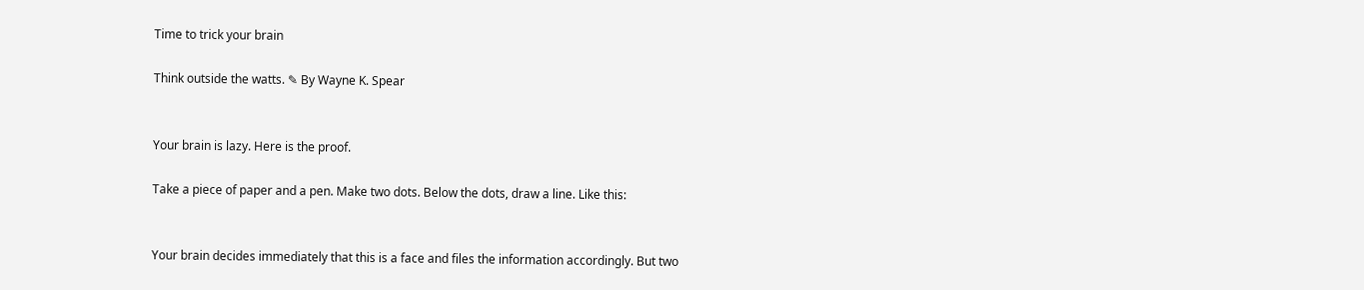Time to trick your brain

Think outside the watts. ✎ By Wayne K. Spear


Your brain is lazy. Here is the proof.

Take a piece of paper and a pen. Make two dots. Below the dots, draw a line. Like this:


Your brain decides immediately that this is a face and files the information accordingly. But two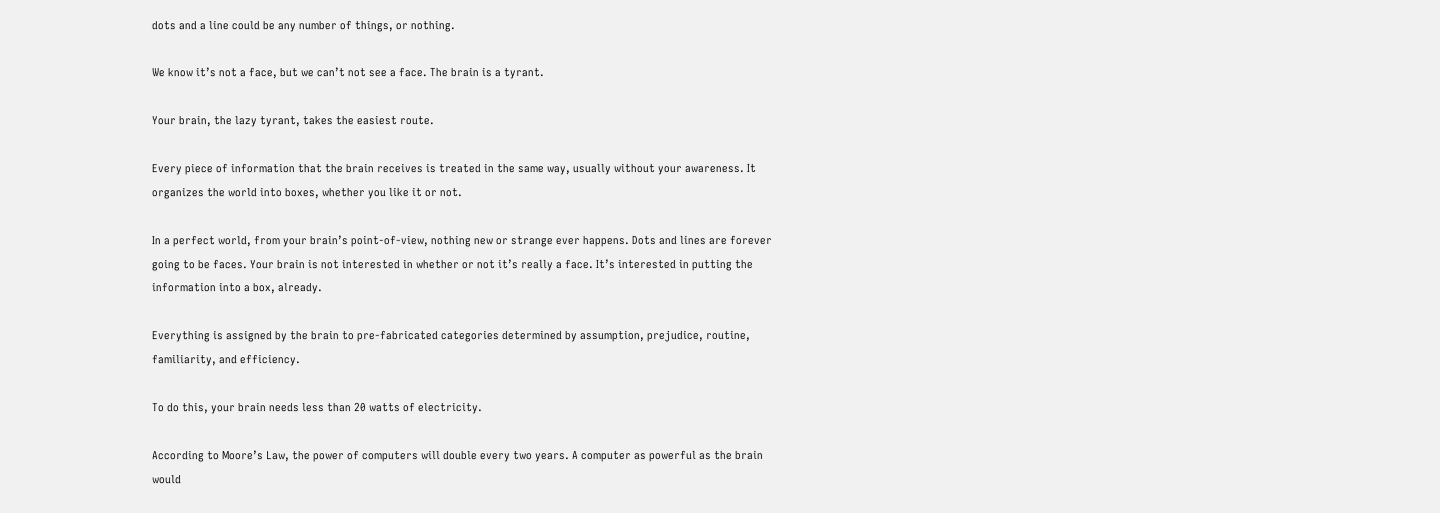dots and a line could be any number of things, or nothing.

We know it’s not a face, but we can’t not see a face. The brain is a tyrant.

Your brain, the lazy tyrant, takes the easiest route.

Every piece of information that the brain receives is treated in the same way, usually without your awareness. It organizes the world into boxes, whether you like it or not.

In a perfect world, from your brain’s point-of-view, nothing new or strange ever happens. Dots and lines are forever going to be faces. Your brain is not interested in whether or not it’s really a face. It’s interested in putting the information into a box, already.

Everything is assigned by the brain to pre-fabricated categories determined by assumption, prejudice, routine, familiarity, and efficiency.

To do this, your brain needs less than 20 watts of electricity.

According to Moore’s Law, the power of computers will double every two years. A computer as powerful as the brain would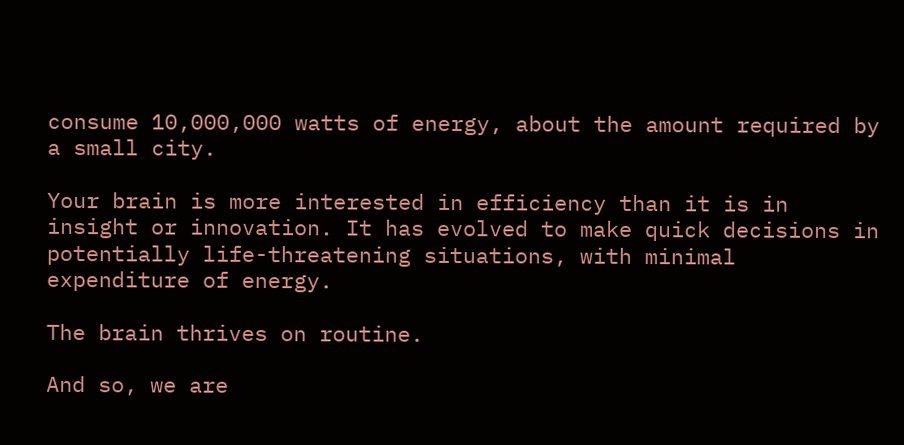consume 10,000,000 watts of energy, about the amount required by a small city.

Your brain is more interested in efficiency than it is in insight or innovation. It has evolved to make quick decisions in potentially life-threatening situations, with minimal expenditure of energy.

The brain thrives on routine.

And so, we are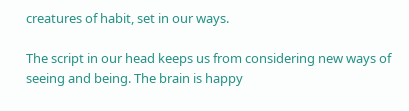creatures of habit, set in our ways.

The script in our head keeps us from considering new ways of seeing and being. The brain is happy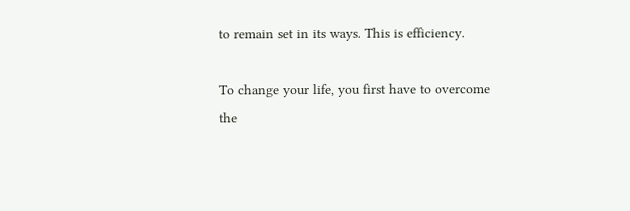to remain set in its ways. This is efficiency.

To change your life, you first have to overcome the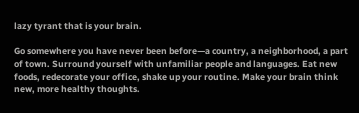lazy tyrant that is your brain.

Go somewhere you have never been before—a country, a neighborhood, a part of town. Surround yourself with unfamiliar people and languages. Eat new foods, redecorate your office, shake up your routine. Make your brain think new, more healthy thoughts.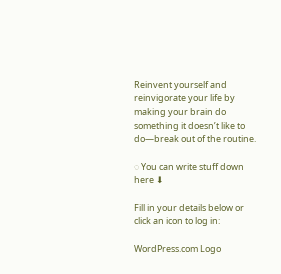Reinvent yourself and reinvigorate your life by making your brain do something it doesn’t like to do—break out of the routine.

◌ You can write stuff down here ⬇

Fill in your details below or click an icon to log in:

WordPress.com Logo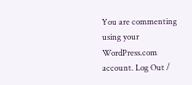You are commenting using your WordPress.com account. Log Out /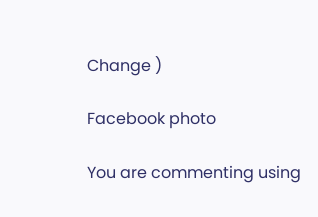Change )

Facebook photo

You are commenting using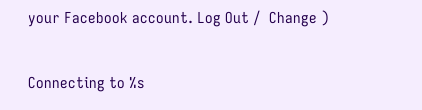your Facebook account. Log Out /  Change )

Connecting to %s